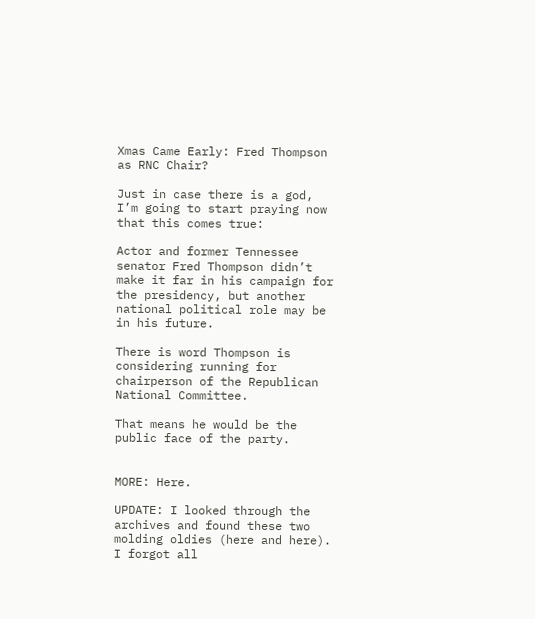Xmas Came Early: Fred Thompson as RNC Chair?

Just in case there is a god, I’m going to start praying now that this comes true:

Actor and former Tennessee senator Fred Thompson didn’t make it far in his campaign for the presidency, but another national political role may be in his future.

There is word Thompson is considering running for chairperson of the Republican National Committee.

That means he would be the public face of the party.


MORE: Here.

UPDATE: I looked through the archives and found these two molding oldies (here and here).  I forgot all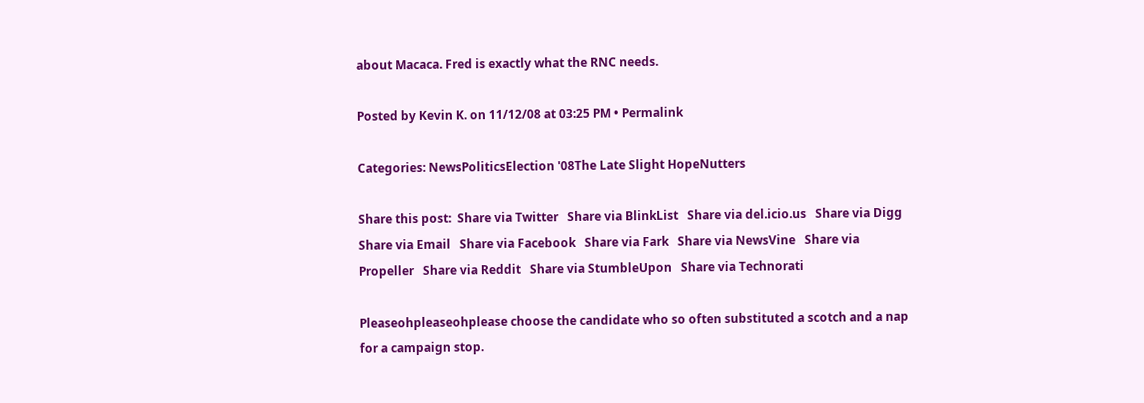about Macaca. Fred is exactly what the RNC needs.

Posted by Kevin K. on 11/12/08 at 03:25 PM • Permalink

Categories: NewsPoliticsElection '08The Late Slight HopeNutters

Share this post:  Share via Twitter   Share via BlinkList   Share via del.icio.us   Share via Digg   Share via Email   Share via Facebook   Share via Fark   Share via NewsVine   Share via Propeller   Share via Reddit   Share via StumbleUpon   Share via Technorati

Pleaseohpleaseohplease choose the candidate who so often substituted a scotch and a nap for a campaign stop.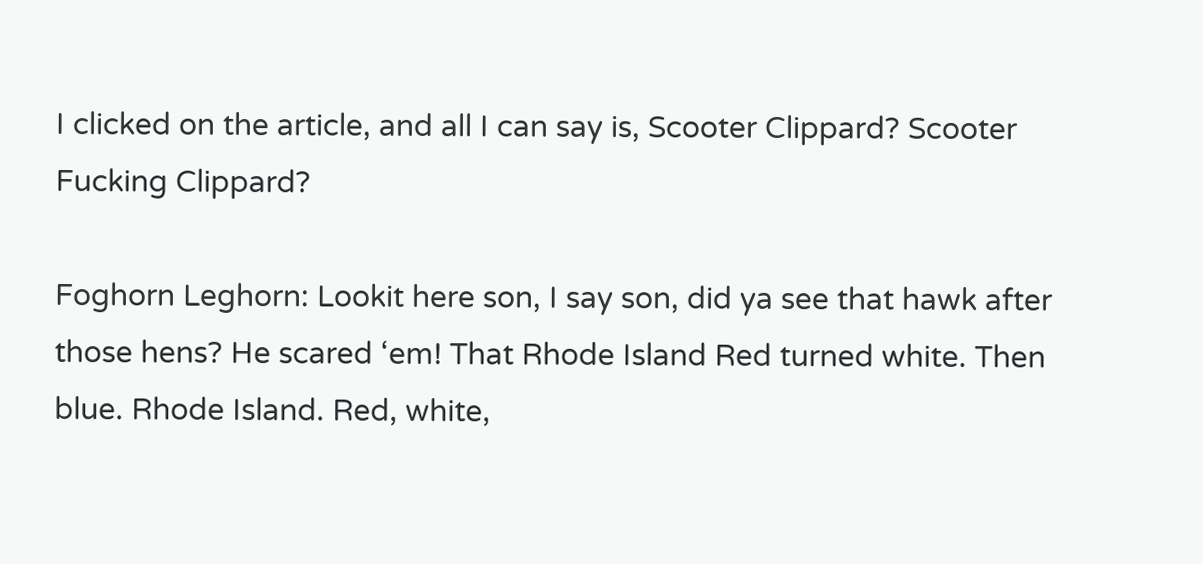I clicked on the article, and all I can say is, Scooter Clippard? Scooter Fucking Clippard?

Foghorn Leghorn: Lookit here son, I say son, did ya see that hawk after those hens? He scared ‘em! That Rhode Island Red turned white. Then blue. Rhode Island. Red, white,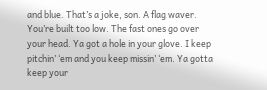and blue. That’s a joke, son. A flag waver. You’re built too low. The fast ones go over your head. Ya got a hole in your glove. I keep pitchin’ ‘em and you keep missin’ ‘em. Ya gotta keep your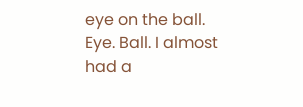eye on the ball. Eye. Ball. I almost had a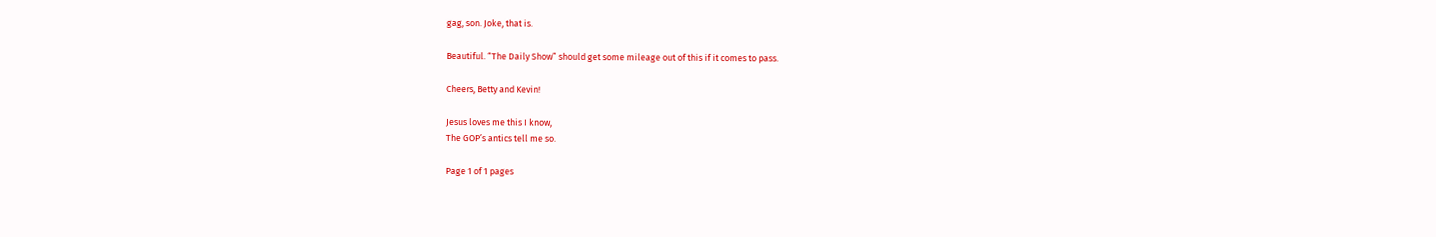gag, son. Joke, that is.

Beautiful. “The Daily Show” should get some mileage out of this if it comes to pass.

Cheers, Betty and Kevin!

Jesus loves me this I know,
The GOP’s antics tell me so.

Page 1 of 1 pages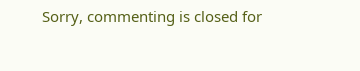Sorry, commenting is closed for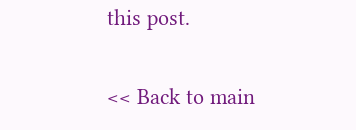this post.

<< Back to main